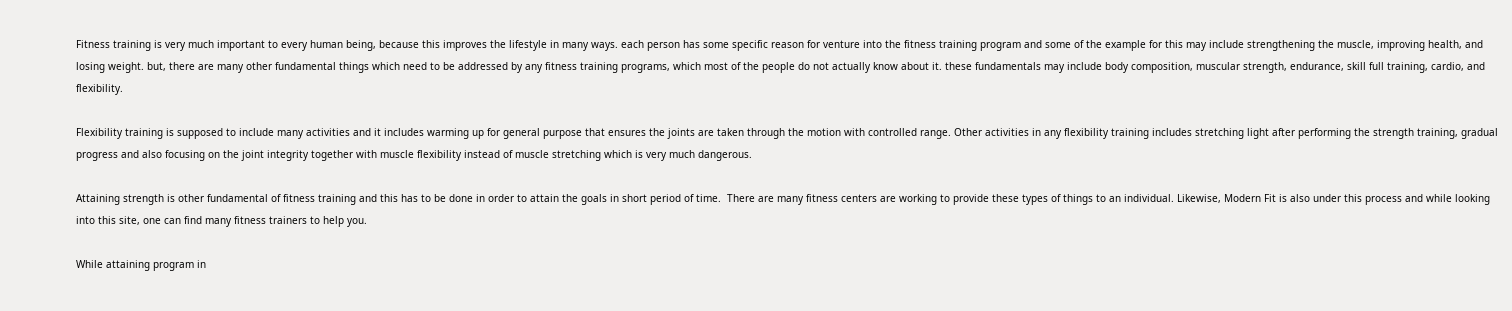Fitness training is very much important to every human being, because this improves the lifestyle in many ways. each person has some specific reason for venture into the fitness training program and some of the example for this may include strengthening the muscle, improving health, and losing weight. but, there are many other fundamental things which need to be addressed by any fitness training programs, which most of the people do not actually know about it. these fundamentals may include body composition, muscular strength, endurance, skill full training, cardio, and flexibility.

Flexibility training is supposed to include many activities and it includes warming up for general purpose that ensures the joints are taken through the motion with controlled range. Other activities in any flexibility training includes stretching light after performing the strength training, gradual progress and also focusing on the joint integrity together with muscle flexibility instead of muscle stretching which is very much dangerous.

Attaining strength is other fundamental of fitness training and this has to be done in order to attain the goals in short period of time.  There are many fitness centers are working to provide these types of things to an individual. Likewise, Modern Fit is also under this process and while looking into this site, one can find many fitness trainers to help you.

While attaining program in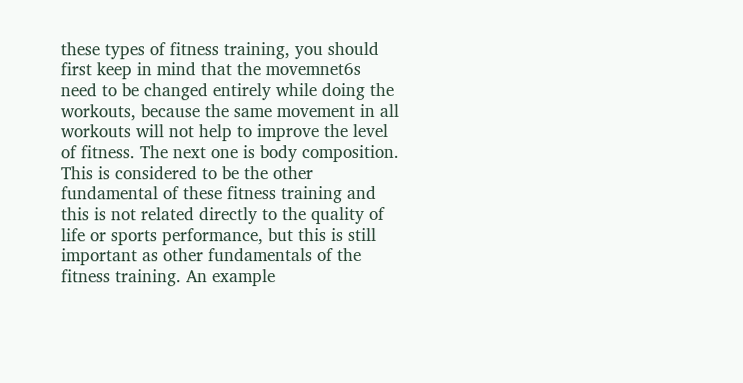these types of fitness training, you should first keep in mind that the movemnet6s need to be changed entirely while doing the workouts, because the same movement in all workouts will not help to improve the level of fitness. The next one is body composition. This is considered to be the other fundamental of these fitness training and this is not related directly to the quality of life or sports performance, but this is still important as other fundamentals of the fitness training. An example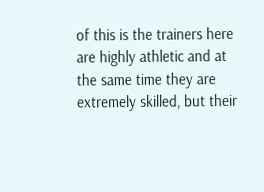of this is the trainers here are highly athletic and at the same time they are extremely skilled, but their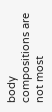body compositions are not most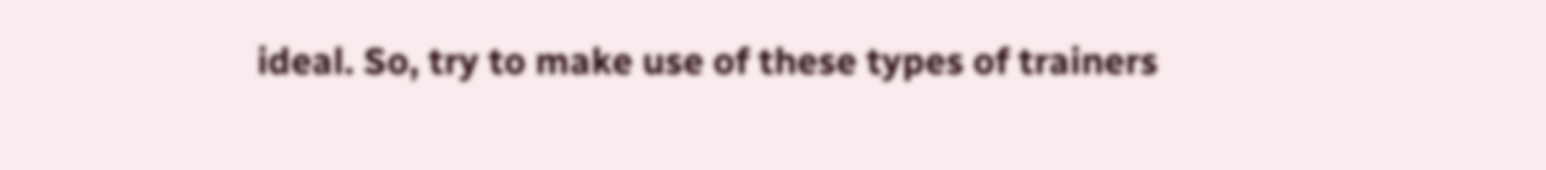ideal. So, try to make use of these types of trainers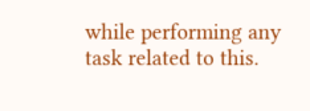while performing any task related to this.